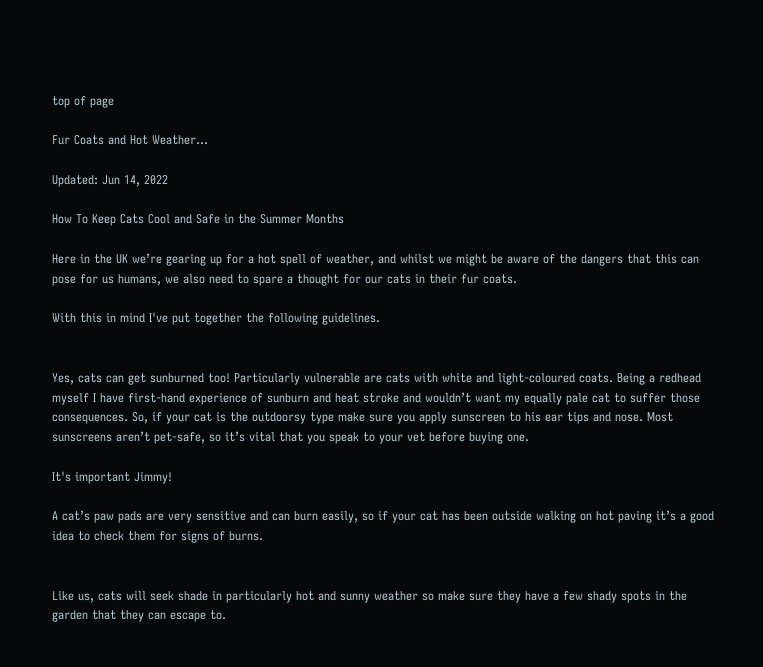top of page

Fur Coats and Hot Weather...

Updated: Jun 14, 2022

How To Keep Cats Cool and Safe in the Summer Months

Here in the UK we’re gearing up for a hot spell of weather, and whilst we might be aware of the dangers that this can pose for us humans, we also need to spare a thought for our cats in their fur coats.

With this in mind I've put together the following guidelines.


Yes, cats can get sunburned too! Particularly vulnerable are cats with white and light-coloured coats. Being a redhead myself I have first-hand experience of sunburn and heat stroke and wouldn’t want my equally pale cat to suffer those consequences. So, if your cat is the outdoorsy type make sure you apply sunscreen to his ear tips and nose. Most sunscreens aren’t pet-safe, so it’s vital that you speak to your vet before buying one.

It's important Jimmy!

A cat’s paw pads are very sensitive and can burn easily, so if your cat has been outside walking on hot paving it’s a good idea to check them for signs of burns.


Like us, cats will seek shade in particularly hot and sunny weather so make sure they have a few shady spots in the garden that they can escape to.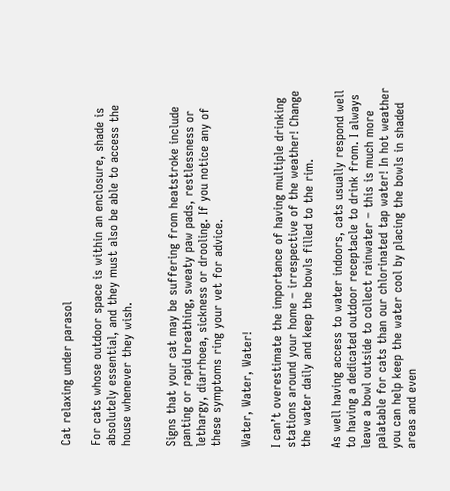Cat relaxing under parasol

For cats whose outdoor space is within an enclosure, shade is absolutely essential, and they must also be able to access the house whenever they wish.


Signs that your cat may be suffering from heatstroke include panting or rapid breathing, sweaty paw pads, restlessness or lethargy, diarrhoea, sickness or drooling. If you notice any of these symptoms ring your vet for advice.

Water, Water, Water!

I can’t overestimate the importance of having multiple drinking stations around your home – irrespective of the weather! Change the water daily and keep the bowls filled to the rim.

As well having access to water indoors, cats usually respond well to having a dedicated outdoor receptacle to drink from. I always leave a bowl outside to collect rainwater – this is much more palatable for cats than our chlorinated tap water! In hot weather you can help keep the water cool by placing the bowls in shaded areas and even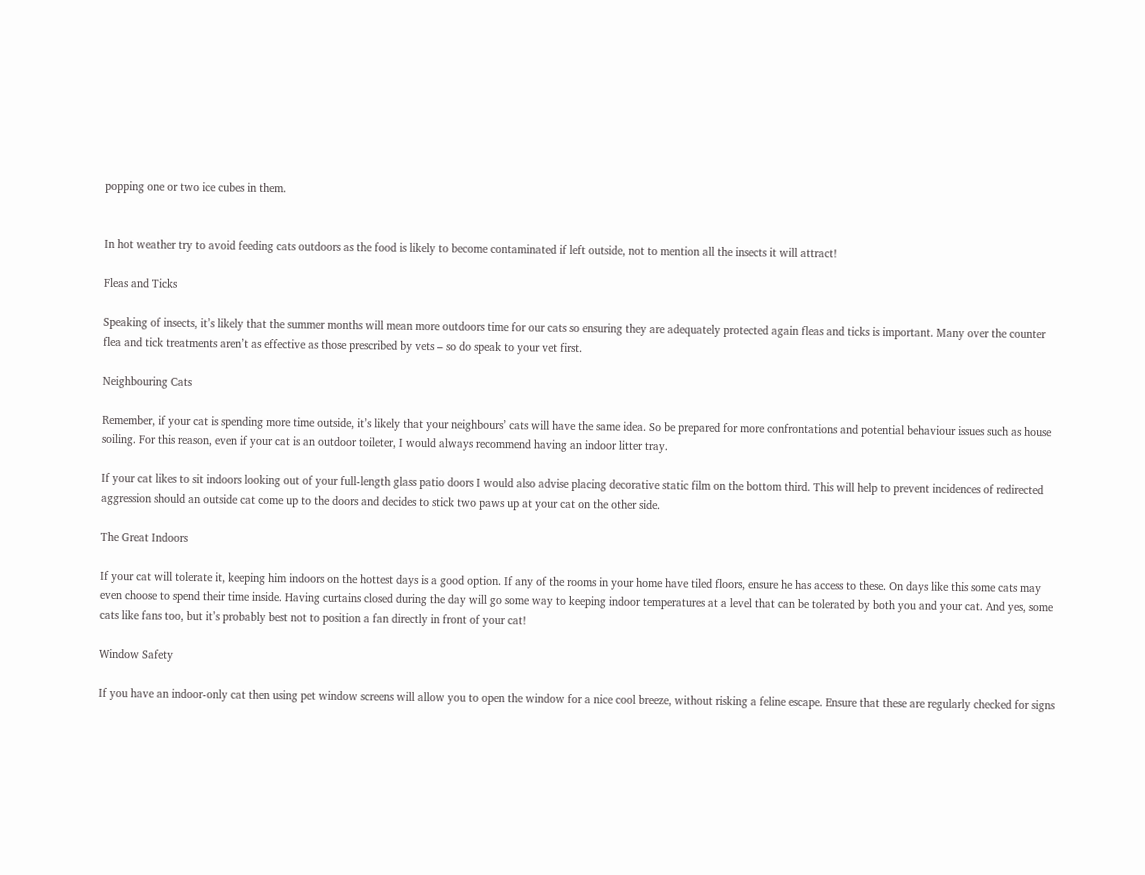popping one or two ice cubes in them.


In hot weather try to avoid feeding cats outdoors as the food is likely to become contaminated if left outside, not to mention all the insects it will attract!

Fleas and Ticks

Speaking of insects, it’s likely that the summer months will mean more outdoors time for our cats so ensuring they are adequately protected again fleas and ticks is important. Many over the counter flea and tick treatments aren’t as effective as those prescribed by vets – so do speak to your vet first.

Neighbouring Cats

Remember, if your cat is spending more time outside, it’s likely that your neighbours’ cats will have the same idea. So be prepared for more confrontations and potential behaviour issues such as house soiling. For this reason, even if your cat is an outdoor toileter, I would always recommend having an indoor litter tray.

If your cat likes to sit indoors looking out of your full-length glass patio doors I would also advise placing decorative static film on the bottom third. This will help to prevent incidences of redirected aggression should an outside cat come up to the doors and decides to stick two paws up at your cat on the other side.

The Great Indoors

If your cat will tolerate it, keeping him indoors on the hottest days is a good option. If any of the rooms in your home have tiled floors, ensure he has access to these. On days like this some cats may even choose to spend their time inside. Having curtains closed during the day will go some way to keeping indoor temperatures at a level that can be tolerated by both you and your cat. And yes, some cats like fans too, but it’s probably best not to position a fan directly in front of your cat!

Window Safety

If you have an indoor-only cat then using pet window screens will allow you to open the window for a nice cool breeze, without risking a feline escape. Ensure that these are regularly checked for signs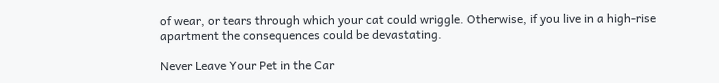of wear, or tears through which your cat could wriggle. Otherwise, if you live in a high-rise apartment the consequences could be devastating.

Never Leave Your Pet in the Car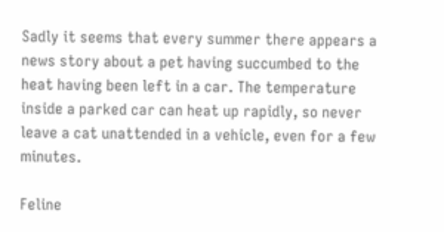Sadly it seems that every summer there appears a news story about a pet having succumbed to the heat having been left in a car. The temperature inside a parked car can heat up rapidly, so never leave a cat unattended in a vehicle, even for a few minutes.

Feline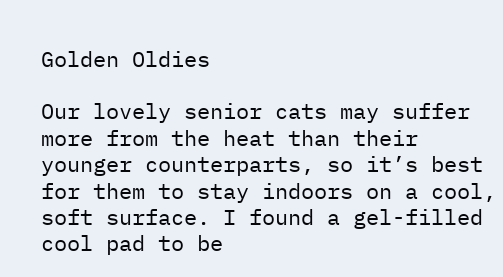Golden Oldies

Our lovely senior cats may suffer more from the heat than their younger counterparts, so it’s best for them to stay indoors on a cool, soft surface. I found a gel-filled cool pad to be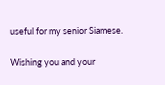useful for my senior Siamese.

Wishing you and your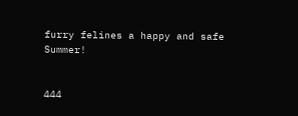furry felines a happy and safe Summer!


444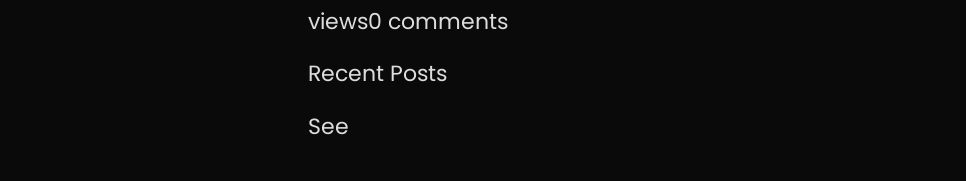views0 comments

Recent Posts

See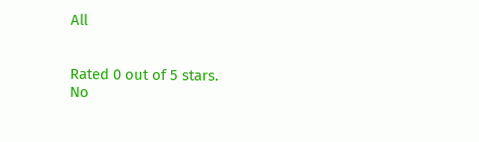All


Rated 0 out of 5 stars.
No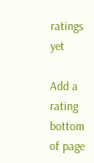ratings yet

Add a rating
bottom of page